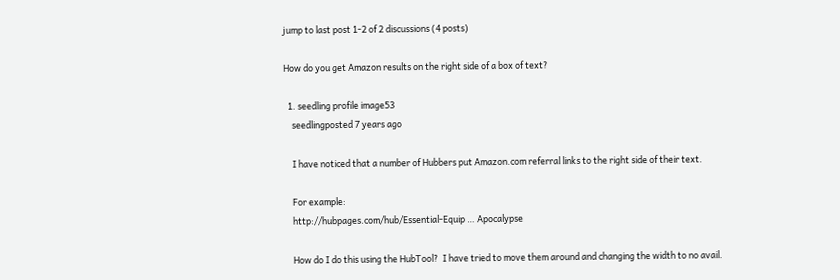jump to last post 1-2 of 2 discussions (4 posts)

How do you get Amazon results on the right side of a box of text?

  1. seedling profile image53
    seedlingposted 7 years ago

    I have noticed that a number of Hubbers put Amazon.com referral links to the right side of their text.

    For example:
    http://hubpages.com/hub/Essential-Equip … Apocalypse

    How do I do this using the HubTool?  I have tried to move them around and changing the width to no avail.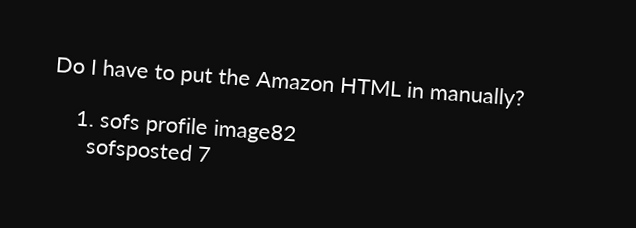Do I have to put the Amazon HTML in manually?

    1. sofs profile image82
      sofsposted 7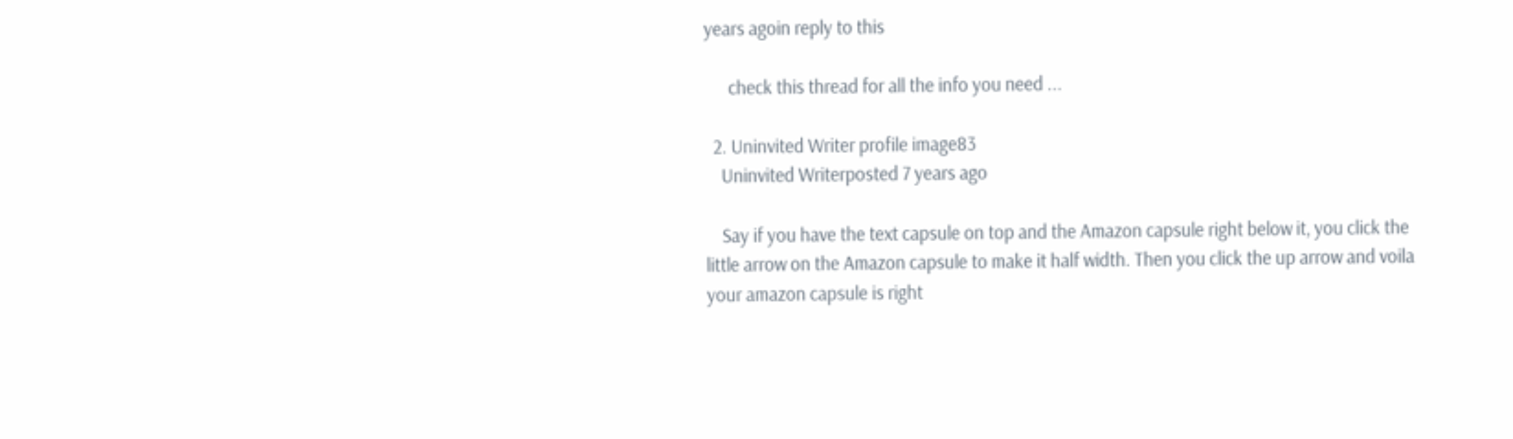years agoin reply to this

      check this thread for all the info you need ...

  2. Uninvited Writer profile image83
    Uninvited Writerposted 7 years ago

    Say if you have the text capsule on top and the Amazon capsule right below it, you click the little arrow on the Amazon capsule to make it half width. Then you click the up arrow and voila your amazon capsule is right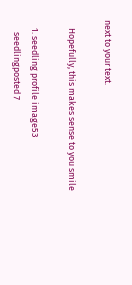next to your text.

    Hopefully, this makes sense to you smile

    1. seedling profile image53
      seedlingposted 7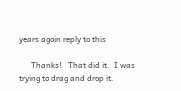years agoin reply to this

      Thanks!   That did it.  I was trying to drag and drop it.